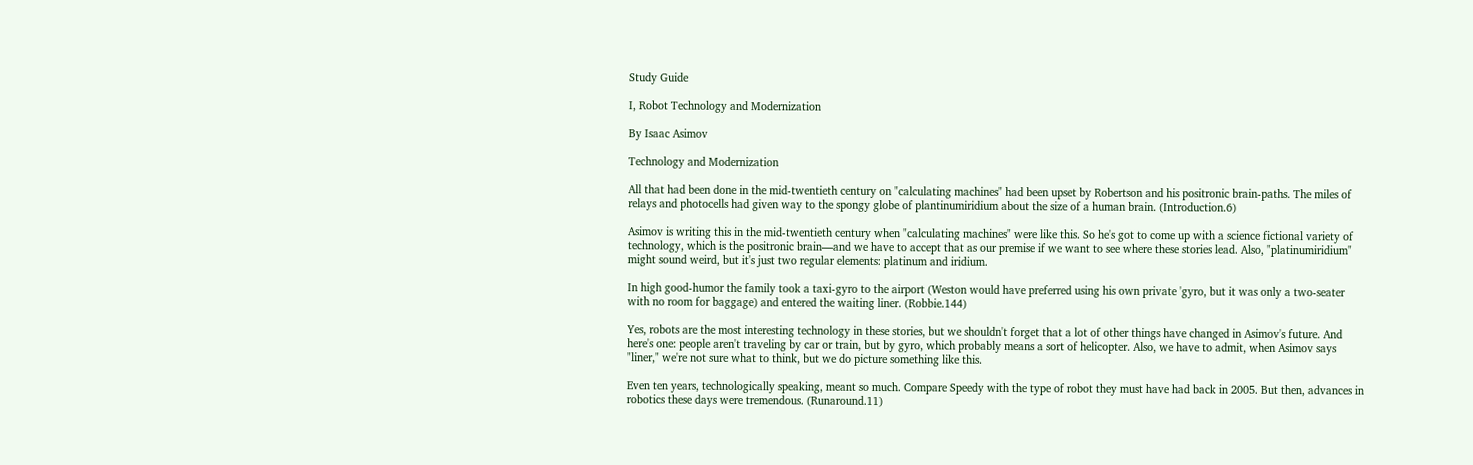Study Guide

I, Robot Technology and Modernization

By Isaac Asimov

Technology and Modernization

All that had been done in the mid-twentieth century on "calculating machines" had been upset by Robertson and his positronic brain-paths. The miles of relays and photocells had given way to the spongy globe of plantinumiridium about the size of a human brain. (Introduction.6)

Asimov is writing this in the mid-twentieth century when "calculating machines" were like this. So he's got to come up with a science fictional variety of technology, which is the positronic brain—and we have to accept that as our premise if we want to see where these stories lead. Also, "platinumiridium" might sound weird, but it's just two regular elements: platinum and iridium.

In high good-humor the family took a taxi-gyro to the airport (Weston would have preferred using his own private 'gyro, but it was only a two-seater with no room for baggage) and entered the waiting liner. (Robbie.144)

Yes, robots are the most interesting technology in these stories, but we shouldn't forget that a lot of other things have changed in Asimov's future. And here's one: people aren't traveling by car or train, but by gyro, which probably means a sort of helicopter. Also, we have to admit, when Asimov says "liner," we're not sure what to think, but we do picture something like this.

Even ten years, technologically speaking, meant so much. Compare Speedy with the type of robot they must have had back in 2005. But then, advances in robotics these days were tremendous. (Runaround.11)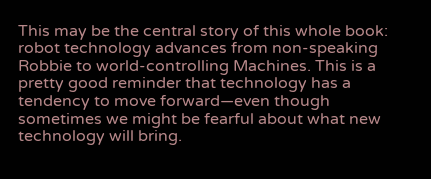This may be the central story of this whole book: robot technology advances from non-speaking Robbie to world-controlling Machines. This is a pretty good reminder that technology has a tendency to move forward—even though sometimes we might be fearful about what new technology will bring.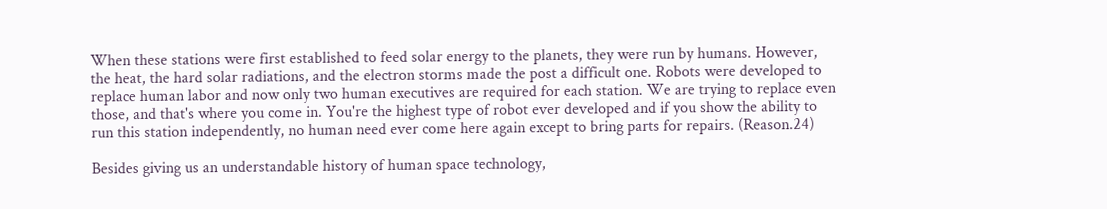When these stations were first established to feed solar energy to the planets, they were run by humans. However, the heat, the hard solar radiations, and the electron storms made the post a difficult one. Robots were developed to replace human labor and now only two human executives are required for each station. We are trying to replace even those, and that's where you come in. You're the highest type of robot ever developed and if you show the ability to run this station independently, no human need ever come here again except to bring parts for repairs. (Reason.24)

Besides giving us an understandable history of human space technology,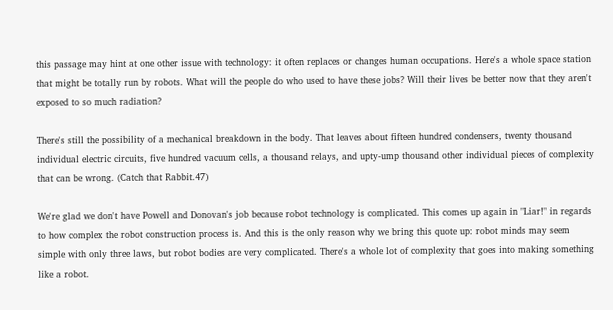this passage may hint at one other issue with technology: it often replaces or changes human occupations. Here's a whole space station that might be totally run by robots. What will the people do who used to have these jobs? Will their lives be better now that they aren't exposed to so much radiation?

There's still the possibility of a mechanical breakdown in the body. That leaves about fifteen hundred condensers, twenty thousand individual electric circuits, five hundred vacuum cells, a thousand relays, and upty-ump thousand other individual pieces of complexity that can be wrong. (Catch that Rabbit.47)

We're glad we don't have Powell and Donovan's job because robot technology is complicated. This comes up again in "Liar!" in regards to how complex the robot construction process is. And this is the only reason why we bring this quote up: robot minds may seem simple with only three laws, but robot bodies are very complicated. There's a whole lot of complexity that goes into making something like a robot.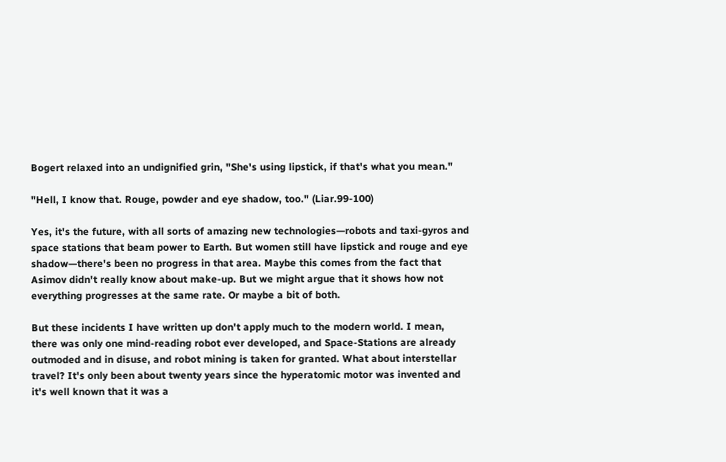Bogert relaxed into an undignified grin, "She's using lipstick, if that's what you mean."

"Hell, I know that. Rouge, powder and eye shadow, too." (Liar.99-100)

Yes, it's the future, with all sorts of amazing new technologies—robots and taxi-gyros and space stations that beam power to Earth. But women still have lipstick and rouge and eye shadow—there's been no progress in that area. Maybe this comes from the fact that Asimov didn't really know about make-up. But we might argue that it shows how not everything progresses at the same rate. Or maybe a bit of both.

But these incidents I have written up don't apply much to the modern world. I mean, there was only one mind-reading robot ever developed, and Space-Stations are already outmoded and in disuse, and robot mining is taken for granted. What about interstellar travel? It's only been about twenty years since the hyperatomic motor was invented and it's well known that it was a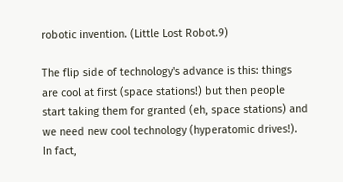robotic invention. (Little Lost Robot.9)

The flip side of technology's advance is this: things are cool at first (space stations!) but then people start taking them for granted (eh, space stations) and we need new cool technology (hyperatomic drives!). In fact,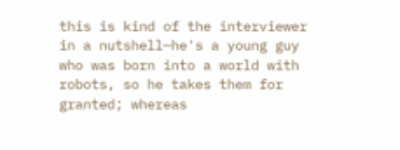this is kind of the interviewer in a nutshell—he's a young guy who was born into a world with robots, so he takes them for granted; whereas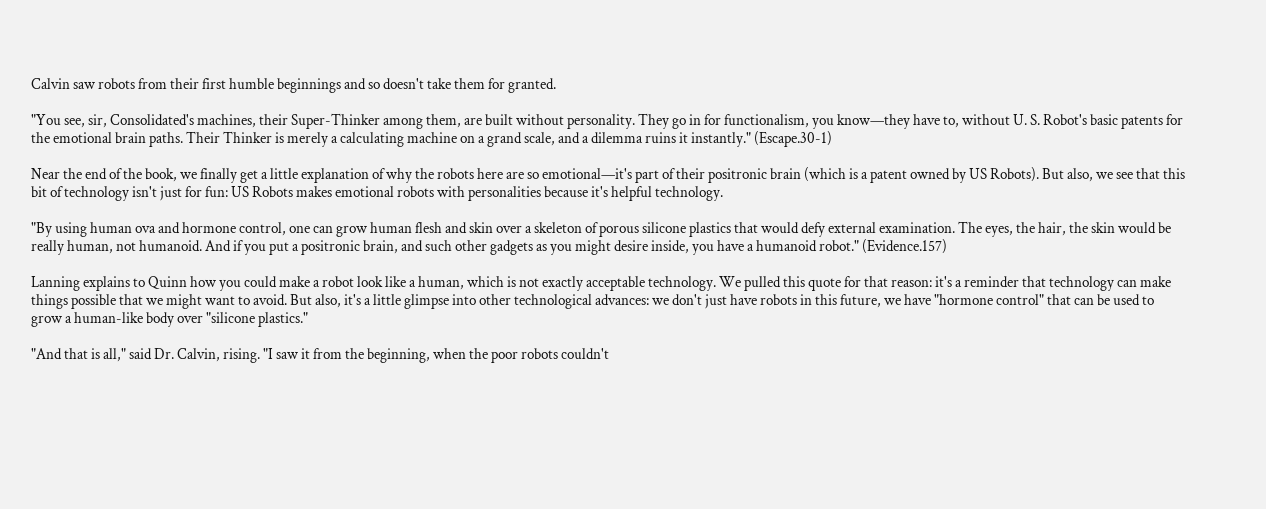Calvin saw robots from their first humble beginnings and so doesn't take them for granted.

"You see, sir, Consolidated's machines, their Super-Thinker among them, are built without personality. They go in for functionalism, you know—they have to, without U. S. Robot's basic patents for the emotional brain paths. Their Thinker is merely a calculating machine on a grand scale, and a dilemma ruins it instantly." (Escape.30-1)

Near the end of the book, we finally get a little explanation of why the robots here are so emotional—it's part of their positronic brain (which is a patent owned by US Robots). But also, we see that this bit of technology isn't just for fun: US Robots makes emotional robots with personalities because it's helpful technology.

"By using human ova and hormone control, one can grow human flesh and skin over a skeleton of porous silicone plastics that would defy external examination. The eyes, the hair, the skin would be really human, not humanoid. And if you put a positronic brain, and such other gadgets as you might desire inside, you have a humanoid robot." (Evidence.157)

Lanning explains to Quinn how you could make a robot look like a human, which is not exactly acceptable technology. We pulled this quote for that reason: it's a reminder that technology can make things possible that we might want to avoid. But also, it's a little glimpse into other technological advances: we don't just have robots in this future, we have "hormone control" that can be used to grow a human-like body over "silicone plastics."

"And that is all," said Dr. Calvin, rising. "I saw it from the beginning, when the poor robots couldn't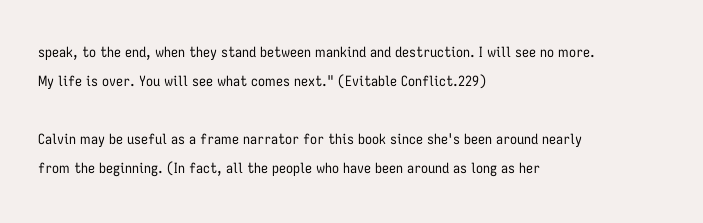speak, to the end, when they stand between mankind and destruction. I will see no more. My life is over. You will see what comes next." (Evitable Conflict.229)

Calvin may be useful as a frame narrator for this book since she's been around nearly from the beginning. (In fact, all the people who have been around as long as her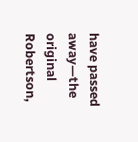have passed away—the original Robertson,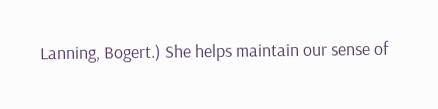Lanning, Bogert.) She helps maintain our sense of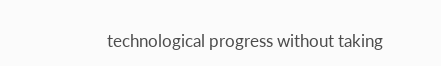technological progress without taking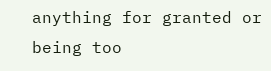anything for granted or being too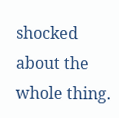shocked about the whole thing.